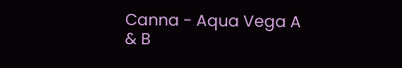Canna - Aqua Vega A & B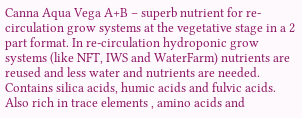Canna Aqua Vega A+B – superb nutrient for re-circulation grow systems at the vegetative stage in a 2 part format. In re-circulation hydroponic grow systems (like NFT, IWS and WaterFarm) nutrients are reused and less water and nutrients are needed. Contains silica acids, humic acids and fulvic acids. Also rich in trace elements , amino acids and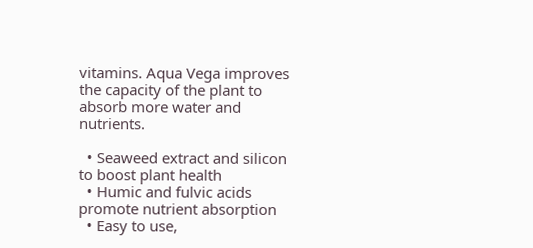vitamins. Aqua Vega improves the capacity of the plant to absorb more water and nutrients.

  • Seaweed extract and silicon to boost plant health
  • Humic and fulvic acids promote nutrient absorption
  • Easy to use,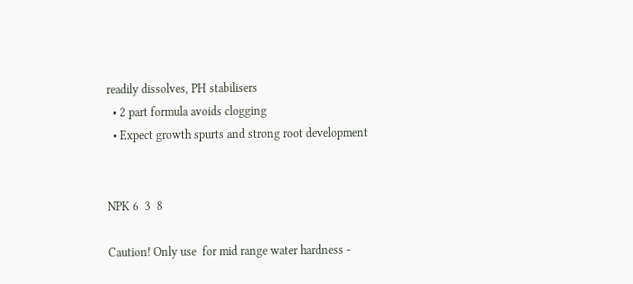readily dissolves, PH stabilisers
  • 2 part formula avoids clogging
  • Expect growth spurts and strong root development


NPK 6  3  8

Caution! Only use  for mid range water hardness -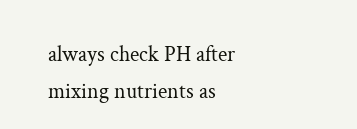always check PH after mixing nutrients as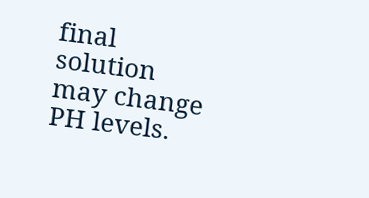final solution may change PH levels.